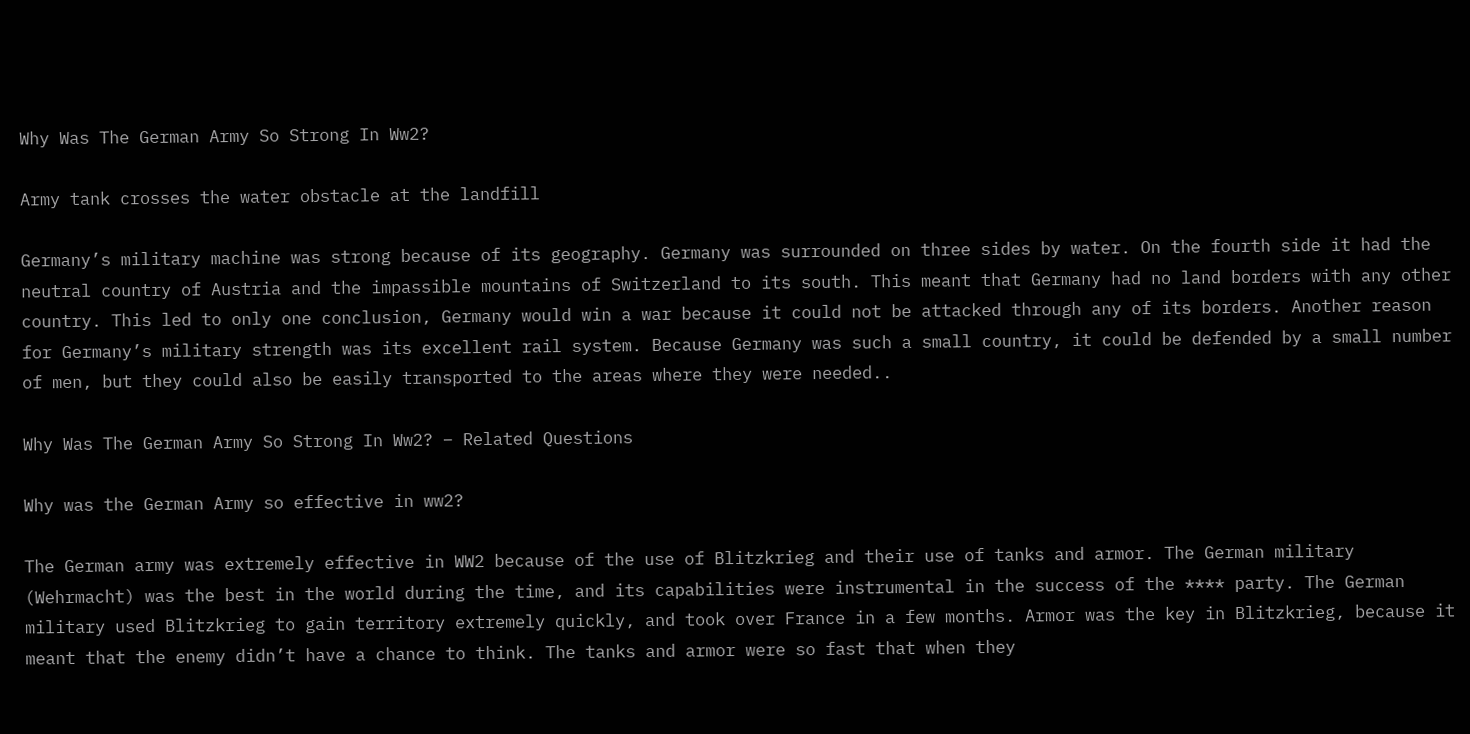Why Was The German Army So Strong In Ww2?

Army tank crosses the water obstacle at the landfill

Germany’s military machine was strong because of its geography. Germany was surrounded on three sides by water. On the fourth side it had the neutral country of Austria and the impassible mountains of Switzerland to its south. This meant that Germany had no land borders with any other country. This led to only one conclusion, Germany would win a war because it could not be attacked through any of its borders. Another reason for Germany’s military strength was its excellent rail system. Because Germany was such a small country, it could be defended by a small number of men, but they could also be easily transported to the areas where they were needed..

Why Was The German Army So Strong In Ww2? – Related Questions

Why was the German Army so effective in ww2?

The German army was extremely effective in WW2 because of the use of Blitzkrieg and their use of tanks and armor. The German military (Wehrmacht) was the best in the world during the time, and its capabilities were instrumental in the success of the **** party. The German military used Blitzkrieg to gain territory extremely quickly, and took over France in a few months. Armor was the key in Blitzkrieg, because it meant that the enemy didn’t have a chance to think. The tanks and armor were so fast that when they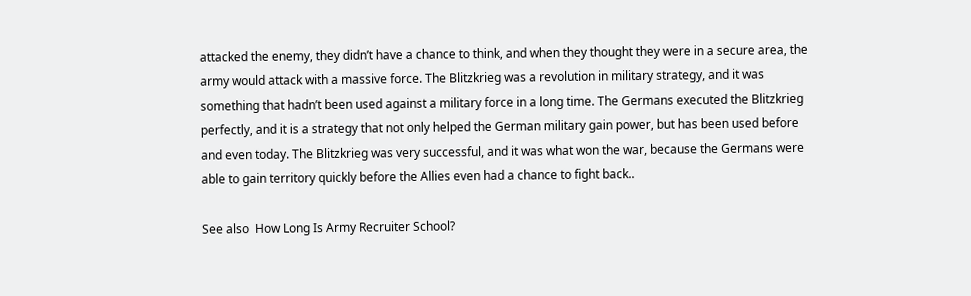attacked the enemy, they didn’t have a chance to think, and when they thought they were in a secure area, the army would attack with a massive force. The Blitzkrieg was a revolution in military strategy, and it was something that hadn’t been used against a military force in a long time. The Germans executed the Blitzkrieg perfectly, and it is a strategy that not only helped the German military gain power, but has been used before and even today. The Blitzkrieg was very successful, and it was what won the war, because the Germans were able to gain territory quickly before the Allies even had a chance to fight back..

See also  How Long Is Army Recruiter School?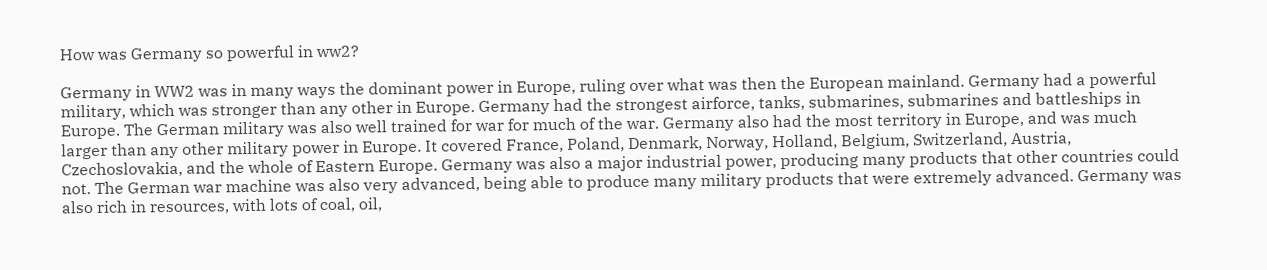How was Germany so powerful in ww2?

Germany in WW2 was in many ways the dominant power in Europe, ruling over what was then the European mainland. Germany had a powerful military, which was stronger than any other in Europe. Germany had the strongest airforce, tanks, submarines, submarines and battleships in Europe. The German military was also well trained for war for much of the war. Germany also had the most territory in Europe, and was much larger than any other military power in Europe. It covered France, Poland, Denmark, Norway, Holland, Belgium, Switzerland, Austria, Czechoslovakia, and the whole of Eastern Europe. Germany was also a major industrial power, producing many products that other countries could not. The German war machine was also very advanced, being able to produce many military products that were extremely advanced. Germany was also rich in resources, with lots of coal, oil,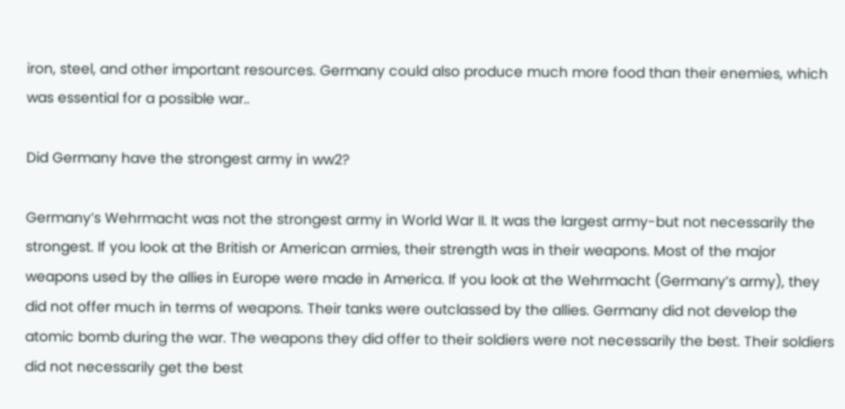iron, steel, and other important resources. Germany could also produce much more food than their enemies, which was essential for a possible war..

Did Germany have the strongest army in ww2?

Germany’s Wehrmacht was not the strongest army in World War II. It was the largest army-but not necessarily the strongest. If you look at the British or American armies, their strength was in their weapons. Most of the major weapons used by the allies in Europe were made in America. If you look at the Wehrmacht (Germany’s army), they did not offer much in terms of weapons. Their tanks were outclassed by the allies. Germany did not develop the atomic bomb during the war. The weapons they did offer to their soldiers were not necessarily the best. Their soldiers did not necessarily get the best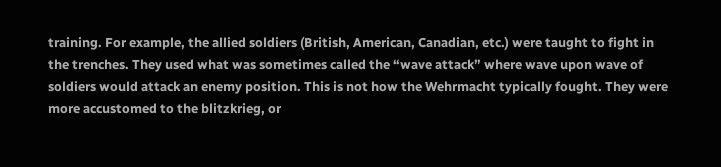training. For example, the allied soldiers (British, American, Canadian, etc.) were taught to fight in the trenches. They used what was sometimes called the “wave attack” where wave upon wave of soldiers would attack an enemy position. This is not how the Wehrmacht typically fought. They were more accustomed to the blitzkrieg, or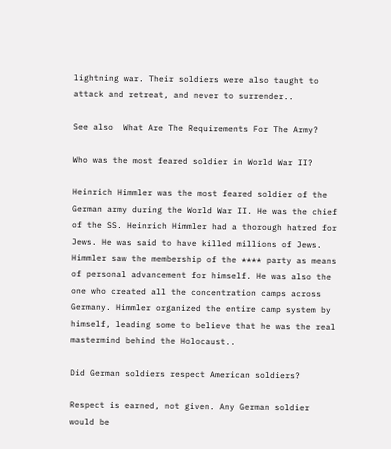lightning war. Their soldiers were also taught to attack and retreat, and never to surrender..

See also  What Are The Requirements For The Army?

Who was the most feared soldier in World War II?

Heinrich Himmler was the most feared soldier of the German army during the World War II. He was the chief of the SS. Heinrich Himmler had a thorough hatred for Jews. He was said to have killed millions of Jews. Himmler saw the membership of the **** party as means of personal advancement for himself. He was also the one who created all the concentration camps across Germany. Himmler organized the entire camp system by himself, leading some to believe that he was the real mastermind behind the Holocaust..

Did German soldiers respect American soldiers?

Respect is earned, not given. Any German soldier would be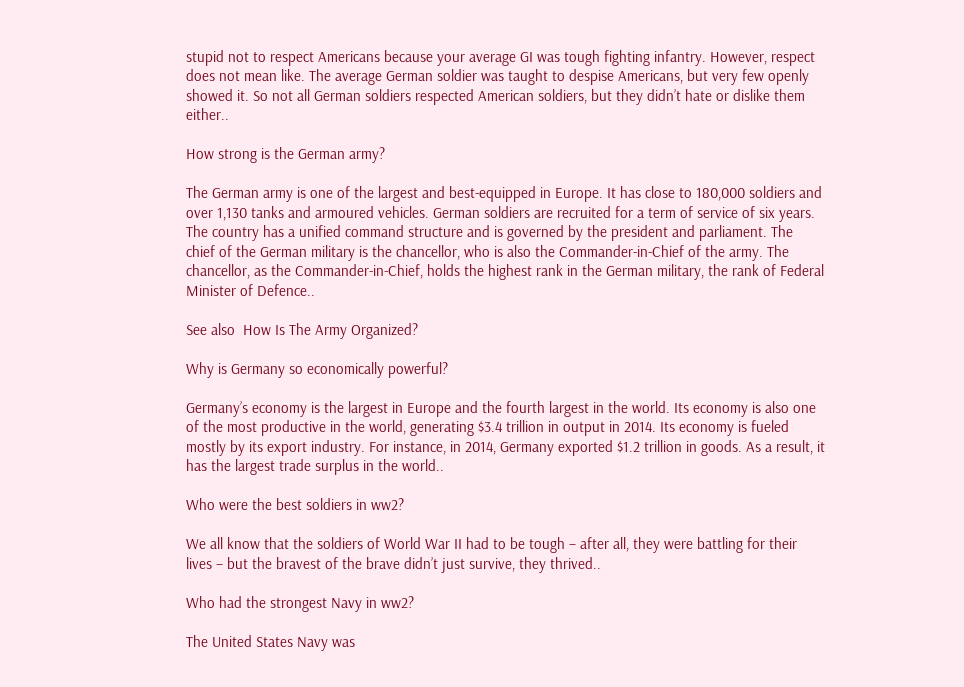stupid not to respect Americans because your average GI was tough fighting infantry. However, respect does not mean like. The average German soldier was taught to despise Americans, but very few openly showed it. So not all German soldiers respected American soldiers, but they didn’t hate or dislike them either..

How strong is the German army?

The German army is one of the largest and best-equipped in Europe. It has close to 180,000 soldiers and over 1,130 tanks and armoured vehicles. German soldiers are recruited for a term of service of six years. The country has a unified command structure and is governed by the president and parliament. The chief of the German military is the chancellor, who is also the Commander-in-Chief of the army. The chancellor, as the Commander-in-Chief, holds the highest rank in the German military, the rank of Federal Minister of Defence..

See also  How Is The Army Organized?

Why is Germany so economically powerful?

Germany’s economy is the largest in Europe and the fourth largest in the world. Its economy is also one of the most productive in the world, generating $3.4 trillion in output in 2014. Its economy is fueled mostly by its export industry. For instance, in 2014, Germany exported $1.2 trillion in goods. As a result, it has the largest trade surplus in the world..

Who were the best soldiers in ww2?

We all know that the soldiers of World War II had to be tough – after all, they were battling for their lives – but the bravest of the brave didn’t just survive, they thrived..

Who had the strongest Navy in ww2?

The United States Navy was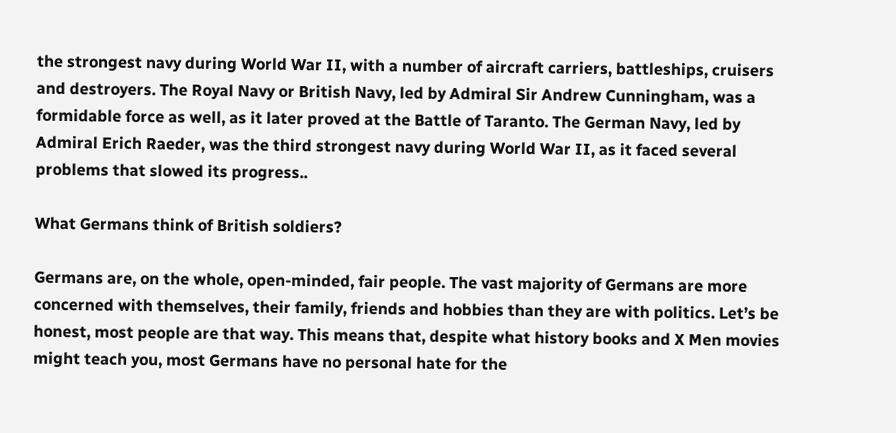the strongest navy during World War II, with a number of aircraft carriers, battleships, cruisers and destroyers. The Royal Navy or British Navy, led by Admiral Sir Andrew Cunningham, was a formidable force as well, as it later proved at the Battle of Taranto. The German Navy, led by Admiral Erich Raeder, was the third strongest navy during World War II, as it faced several problems that slowed its progress..

What Germans think of British soldiers?

Germans are, on the whole, open-minded, fair people. The vast majority of Germans are more concerned with themselves, their family, friends and hobbies than they are with politics. Let’s be honest, most people are that way. This means that, despite what history books and X Men movies might teach you, most Germans have no personal hate for the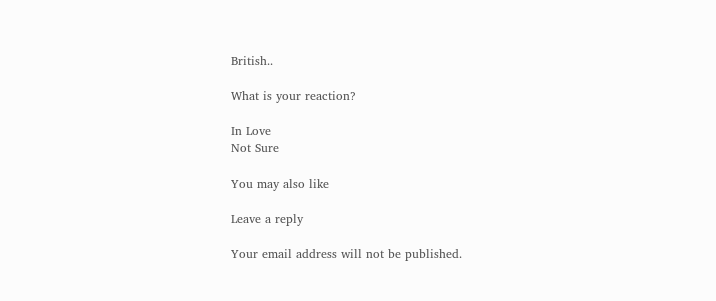British..

What is your reaction?

In Love
Not Sure

You may also like

Leave a reply

Your email address will not be published.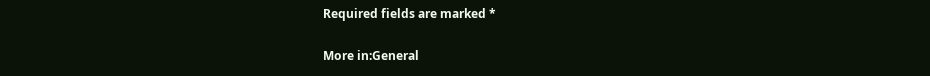Required fields are marked *

More in:General